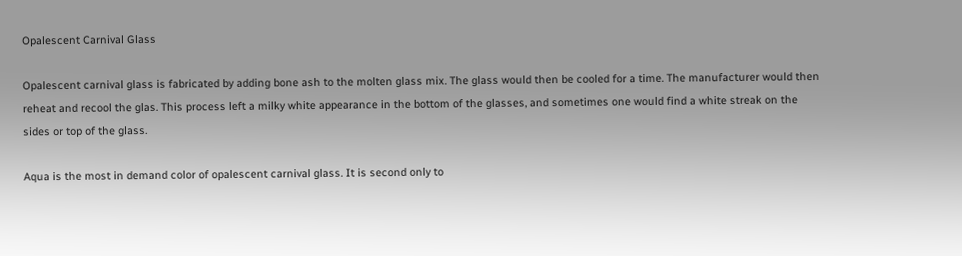Opalescent Carnival Glass

Opalescent carnival glass is fabricated by adding bone ash to the molten glass mix. The glass would then be cooled for a time. The manufacturer would then reheat and recool the glas. This process left a milky white appearance in the bottom of the glasses, and sometimes one would find a white streak on the sides or top of the glass.

Aqua is the most in demand color of opalescent carnival glass. It is second only to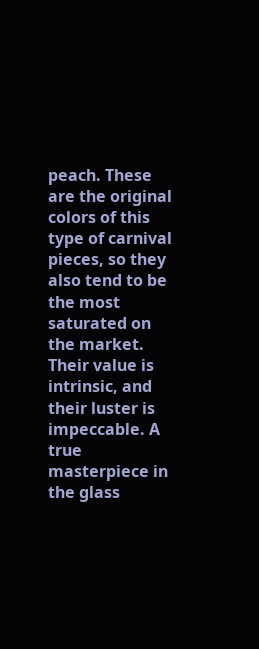peach. These are the original colors of this type of carnival pieces, so they also tend to be the most saturated on the market. Their value is intrinsic, and their luster is impeccable. A true masterpiece in the glass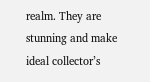realm. They are stunning and make ideal collector’s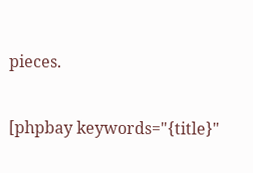pieces.

[phpbay keywords="{title}"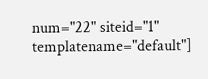num="22" siteid="1" templatename="default"]